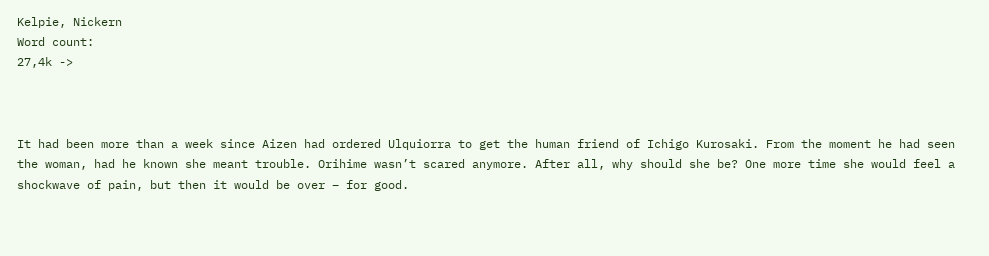Kelpie, Nickern
Word count:
27,4k ->



It had been more than a week since Aizen had ordered Ulquiorra to get the human friend of Ichigo Kurosaki. From the moment he had seen the woman, had he known she meant trouble. Orihime wasn’t scared anymore. After all, why should she be? One more time she would feel a shockwave of pain, but then it would be over – for good.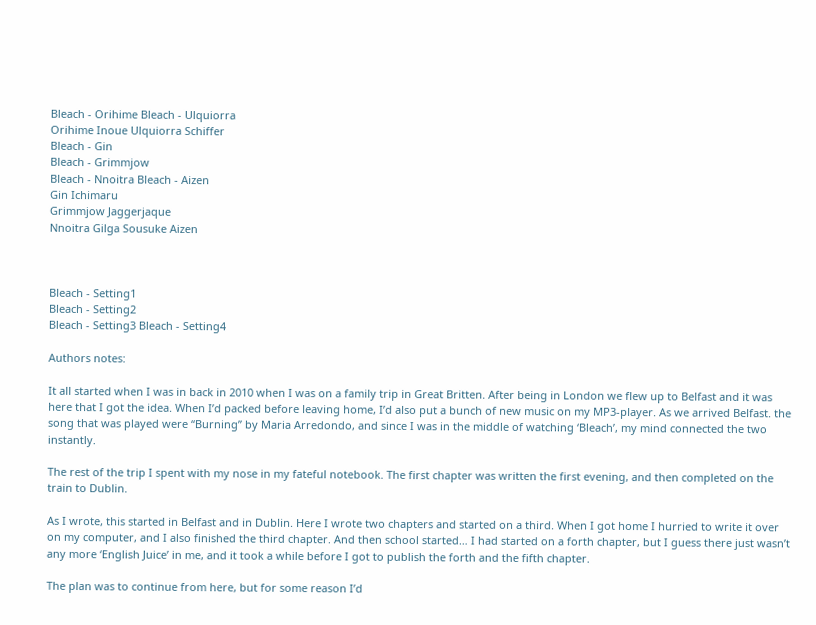Bleach - Orihime Bleach - Ulquiorra
Orihime Inoue Ulquiorra Schiffer
Bleach - Gin
Bleach - Grimmjow
Bleach - Nnoitra Bleach - Aizen
Gin Ichimaru
Grimmjow Jaggerjaque
Nnoitra Gilga Sousuke Aizen



Bleach - Setting1
Bleach - Setting2
Bleach - Setting3 Bleach - Setting4

Authors notes:

It all started when I was in back in 2010 when I was on a family trip in Great Britten. After being in London we flew up to Belfast and it was here that I got the idea. When I’d packed before leaving home, I’d also put a bunch of new music on my MP3-player. As we arrived Belfast. the song that was played were “Burning” by Maria Arredondo, and since I was in the middle of watching ‘Bleach’, my mind connected the two instantly.

The rest of the trip I spent with my nose in my fateful notebook. The first chapter was written the first evening, and then completed on the train to Dublin.

As I wrote, this started in Belfast and in Dublin. Here I wrote two chapters and started on a third. When I got home I hurried to write it over on my computer, and I also finished the third chapter. And then school started… I had started on a forth chapter, but I guess there just wasn’t any more ‘English Juice’ in me, and it took a while before I got to publish the forth and the fifth chapter.

The plan was to continue from here, but for some reason I’d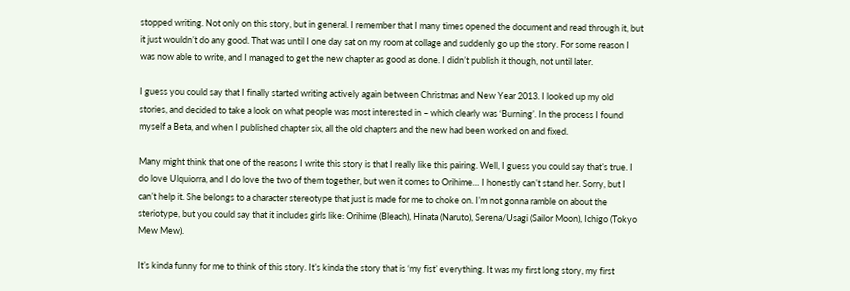stopped writing. Not only on this story, but in general. I remember that I many times opened the document and read through it, but it just wouldn’t do any good. That was until I one day sat on my room at collage and suddenly go up the story. For some reason I was now able to write, and I managed to get the new chapter as good as done. I didn’t publish it though, not until later.

I guess you could say that I finally started writing actively again between Christmas and New Year 2013. I looked up my old stories, and decided to take a look on what people was most interested in – which clearly was ‘Burning’. In the process I found myself a Beta, and when I published chapter six, all the old chapters and the new had been worked on and fixed.

Many might think that one of the reasons I write this story is that I really like this pairing. Well, I guess you could say that’s true. I do love Ulquiorra, and I do love the two of them together, but wen it comes to Orihime… I honestly can’t stand her. Sorry, but I can’t help it. She belongs to a character stereotype that just is made for me to choke on. I’m not gonna ramble on about the steriotype, but you could say that it includes girls like: Orihime (Bleach), Hinata (Naruto), Serena/Usagi (Sailor Moon), Ichigo (Tokyo Mew Mew).

It’s kinda funny for me to think of this story. It’s kinda the story that is ‘my fist’ everything. It was my first long story, my first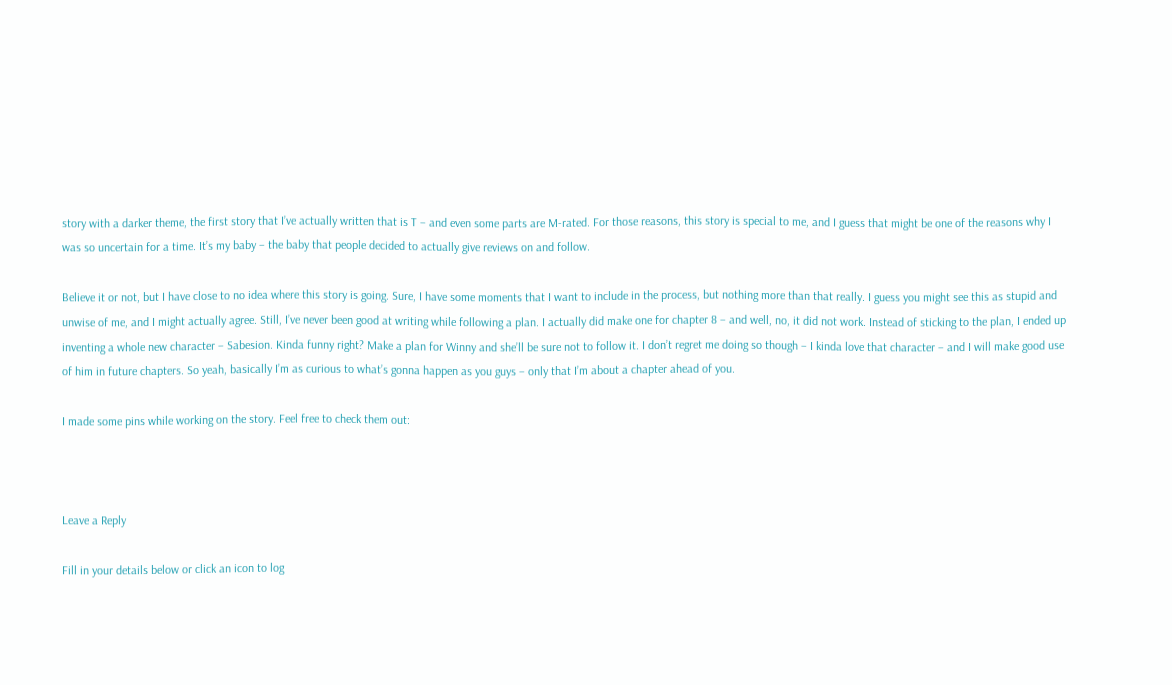story with a darker theme, the first story that I’ve actually written that is T – and even some parts are M-rated. For those reasons, this story is special to me, and I guess that might be one of the reasons why I was so uncertain for a time. It’s my baby – the baby that people decided to actually give reviews on and follow.

Believe it or not, but I have close to no idea where this story is going. Sure, I have some moments that I want to include in the process, but nothing more than that really. I guess you might see this as stupid and unwise of me, and I might actually agree. Still, I’ve never been good at writing while following a plan. I actually did make one for chapter 8 – and well, no, it did not work. Instead of sticking to the plan, I ended up inventing a whole new character – Sabesion. Kinda funny right? Make a plan for Winny and she’ll be sure not to follow it. I don’t regret me doing so though – I kinda love that character – and I will make good use of him in future chapters. So yeah, basically I’m as curious to what’s gonna happen as you guys – only that I’m about a chapter ahead of you.

I made some pins while working on the story. Feel free to check them out:



Leave a Reply

Fill in your details below or click an icon to log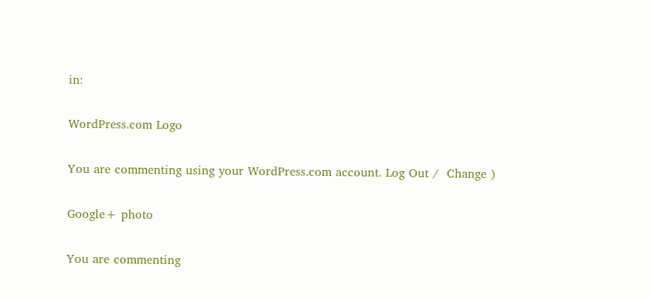in:

WordPress.com Logo

You are commenting using your WordPress.com account. Log Out /  Change )

Google+ photo

You are commenting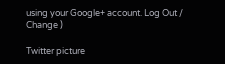using your Google+ account. Log Out /  Change )

Twitter picture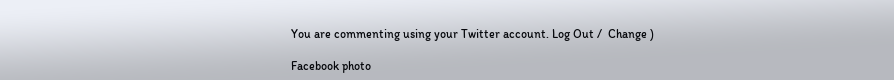You are commenting using your Twitter account. Log Out /  Change )

Facebook photo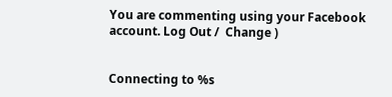You are commenting using your Facebook account. Log Out /  Change )


Connecting to %s